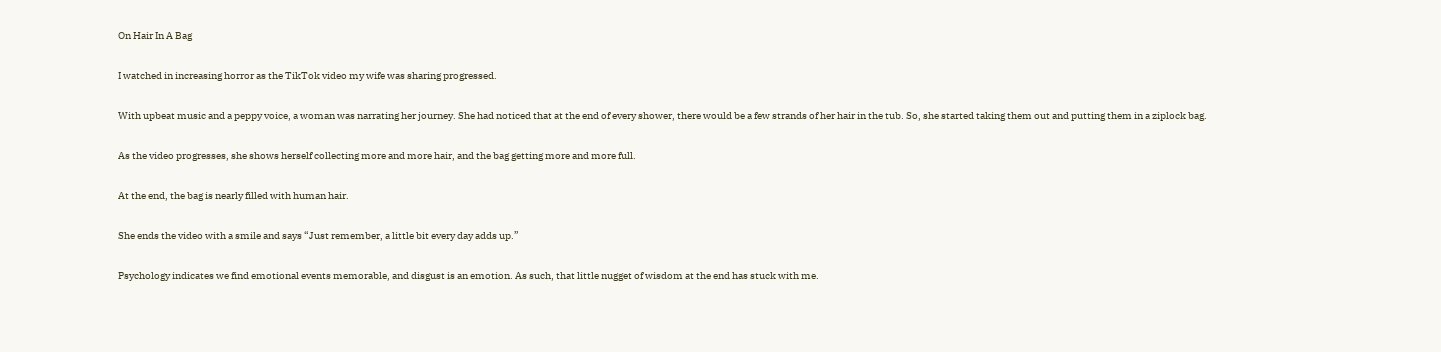On Hair In A Bag

I watched in increasing horror as the TikTok video my wife was sharing progressed.

With upbeat music and a peppy voice, a woman was narrating her journey. She had noticed that at the end of every shower, there would be a few strands of her hair in the tub. So, she started taking them out and putting them in a ziplock bag.

As the video progresses, she shows herself collecting more and more hair, and the bag getting more and more full.

At the end, the bag is nearly filled with human hair.

She ends the video with a smile and says “Just remember, a little bit every day adds up.”

Psychology indicates we find emotional events memorable, and disgust is an emotion. As such, that little nugget of wisdom at the end has stuck with me.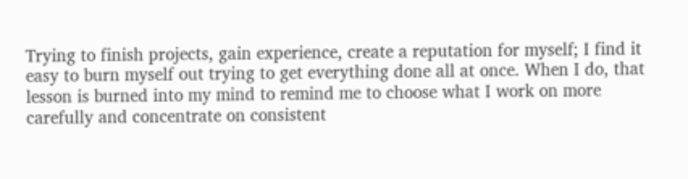Trying to finish projects, gain experience, create a reputation for myself; I find it easy to burn myself out trying to get everything done all at once. When I do, that lesson is burned into my mind to remind me to choose what I work on more carefully and concentrate on consistent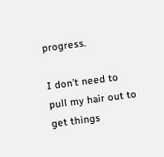progress.

I don’t need to pull my hair out to get things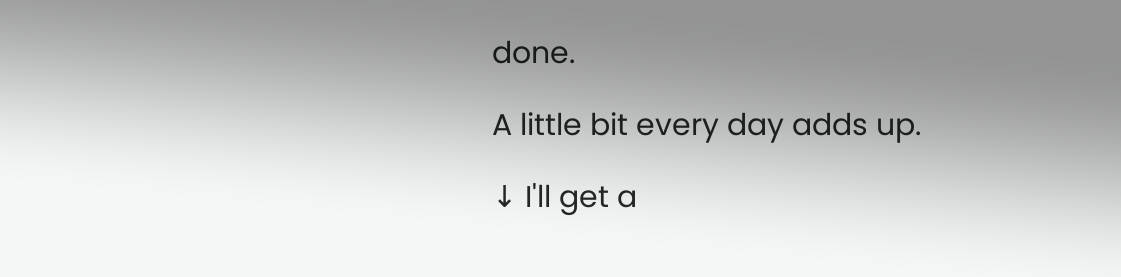done.

A little bit every day adds up.

↓ I'll get a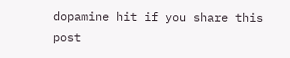dopamine hit if you share this post